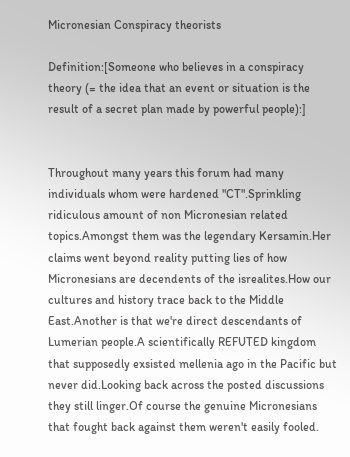Micronesian Conspiracy theorists

Definition:[Someone who believes in a conspiracy theory (= the idea that an event or situation is the result of a secret plan made by powerful people):]


Throughout many years this forum had many individuals whom were hardened "CT".Sprinkling ridiculous amount of non Micronesian related topics.Amongst them was the legendary Kersamin.Her claims went beyond reality putting lies of how Micronesians are decendents of the isrealites.How our cultures and history trace back to the Middle East.Another is that we're direct descendants of Lumerian people.A scientifically REFUTED kingdom that supposedly exsisted mellenia ago in the Pacific but never did.Looking back across the posted discussions they still linger.Of course the genuine Micronesians that fought back against them weren't easily fooled.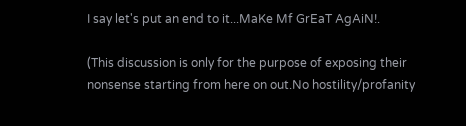I say let's put an end to it...MaKe Mf GrEaT AgAiN!.

(This discussion is only for the purpose of exposing their nonsense starting from here on out.No hostility/profanity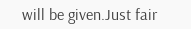will be given.Just fair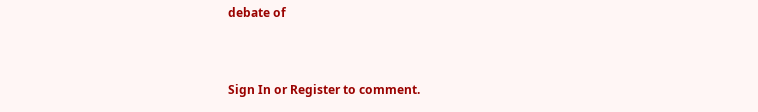debate of


Sign In or Register to comment.